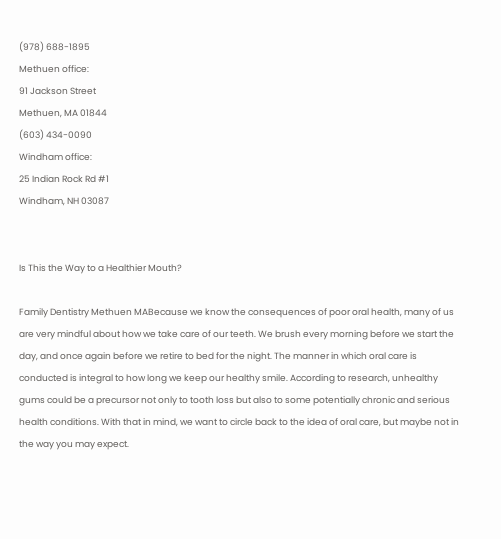(978) 688-1895
Methuen office:
91 Jackson Street
Methuen, MA 01844
(603) 434-0090
Windham office:
25 Indian Rock Rd #1
Windham, NH 03087


Is This the Way to a Healthier Mouth?

Family Dentistry Methuen MABecause we know the consequences of poor oral health, many of us are very mindful about how we take care of our teeth. We brush every morning before we start the day, and once again before we retire to bed for the night. The manner in which oral care is conducted is integral to how long we keep our healthy smile. According to research, unhealthy gums could be a precursor not only to tooth loss but also to some potentially chronic and serious health conditions. With that in mind, we want to circle back to the idea of oral care, but maybe not in the way you may expect.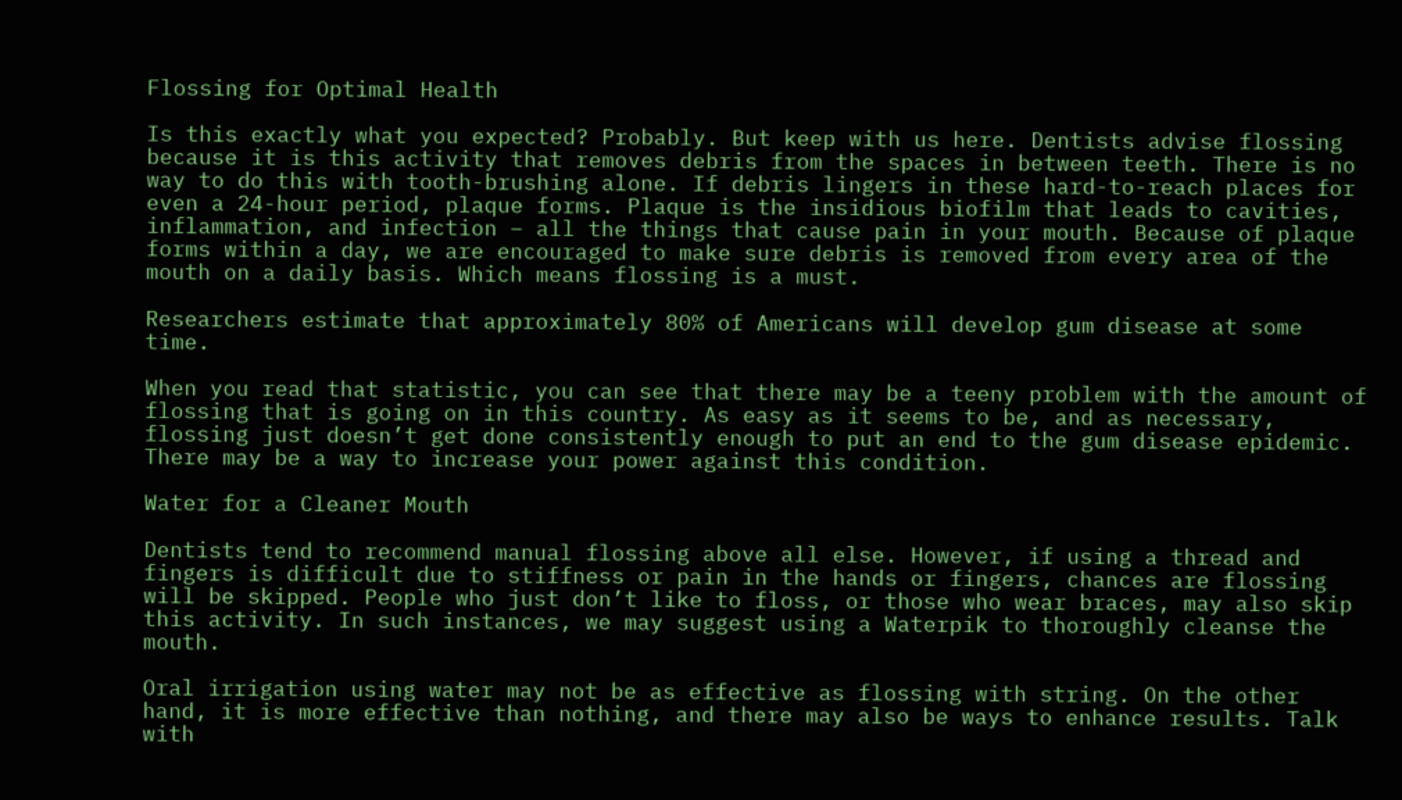Flossing for Optimal Health

Is this exactly what you expected? Probably. But keep with us here. Dentists advise flossing because it is this activity that removes debris from the spaces in between teeth. There is no way to do this with tooth-brushing alone. If debris lingers in these hard-to-reach places for even a 24-hour period, plaque forms. Plaque is the insidious biofilm that leads to cavities, inflammation, and infection – all the things that cause pain in your mouth. Because of plaque forms within a day, we are encouraged to make sure debris is removed from every area of the mouth on a daily basis. Which means flossing is a must.

Researchers estimate that approximately 80% of Americans will develop gum disease at some time.

When you read that statistic, you can see that there may be a teeny problem with the amount of flossing that is going on in this country. As easy as it seems to be, and as necessary, flossing just doesn’t get done consistently enough to put an end to the gum disease epidemic. There may be a way to increase your power against this condition.

Water for a Cleaner Mouth

Dentists tend to recommend manual flossing above all else. However, if using a thread and fingers is difficult due to stiffness or pain in the hands or fingers, chances are flossing will be skipped. People who just don’t like to floss, or those who wear braces, may also skip this activity. In such instances, we may suggest using a Waterpik to thoroughly cleanse the mouth.

Oral irrigation using water may not be as effective as flossing with string. On the other hand, it is more effective than nothing, and there may also be ways to enhance results. Talk with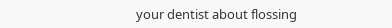your dentist about flossing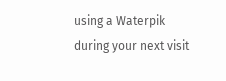using a Waterpik during your next visit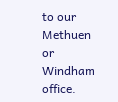to our Methuen or Windham office.